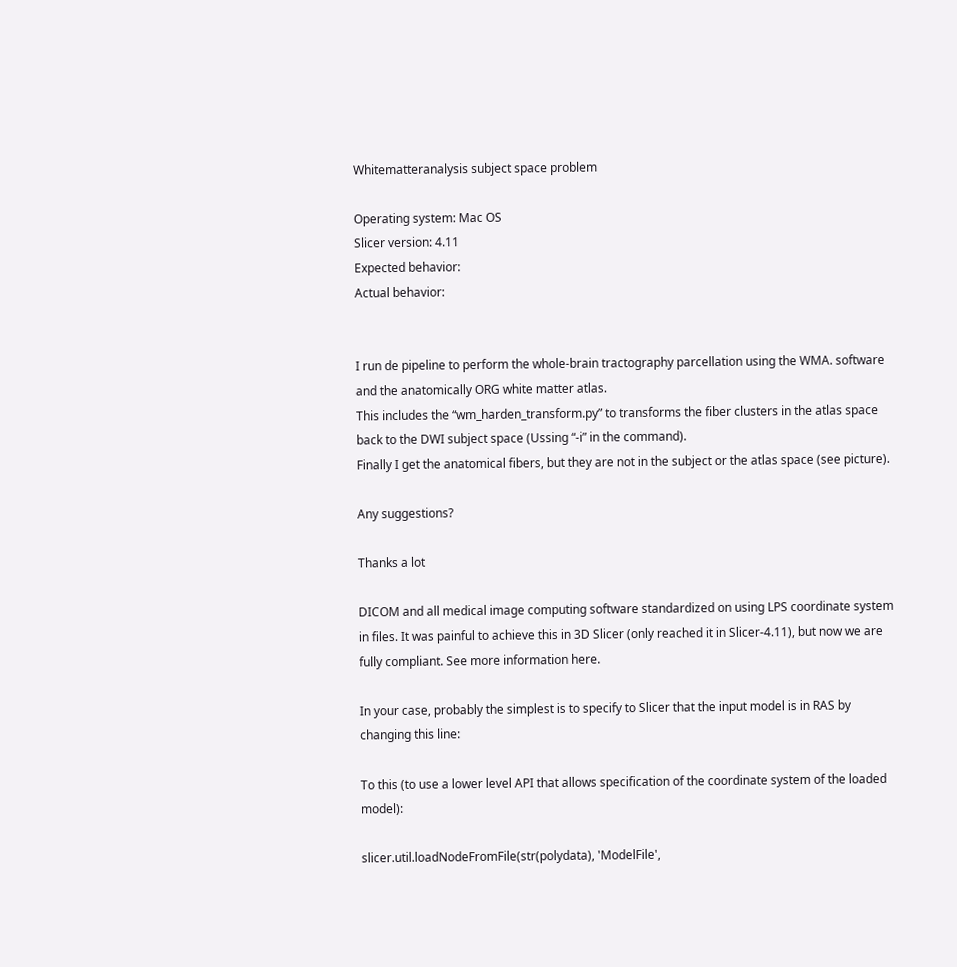Whitematteranalysis subject space problem

Operating system: Mac OS
Slicer version: 4.11
Expected behavior:
Actual behavior:


I run de pipeline to perform the whole-brain tractography parcellation using the WMA. software and the anatomically ORG white matter atlas.
This includes the “wm_harden_transform.py” to transforms the fiber clusters in the atlas space back to the DWI subject space (Ussing “-i” in the command).
Finally I get the anatomical fibers, but they are not in the subject or the atlas space (see picture).

Any suggestions?

Thanks a lot

DICOM and all medical image computing software standardized on using LPS coordinate system in files. It was painful to achieve this in 3D Slicer (only reached it in Slicer-4.11), but now we are fully compliant. See more information here.

In your case, probably the simplest is to specify to Slicer that the input model is in RAS by changing this line:

To this (to use a lower level API that allows specification of the coordinate system of the loaded model):

slicer.util.loadNodeFromFile(str(polydata), 'ModelFile',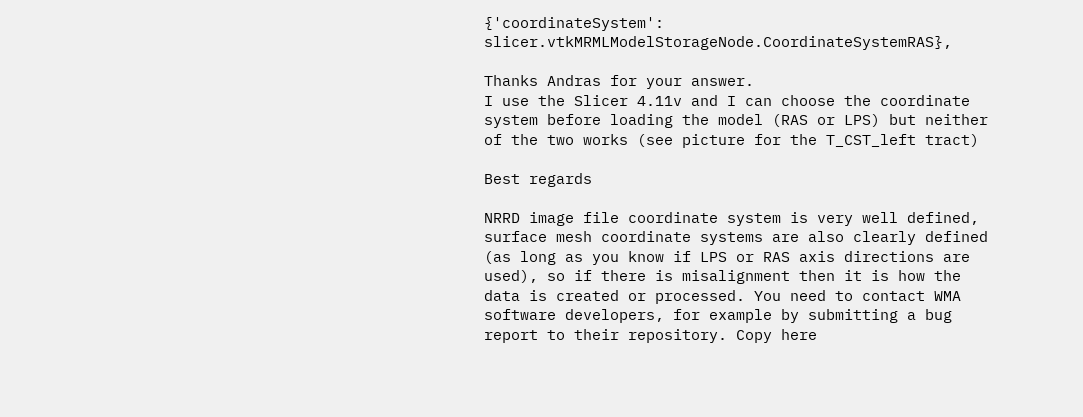{'coordinateSystem': slicer.vtkMRMLModelStorageNode.CoordinateSystemRAS},

Thanks Andras for your answer.
I use the Slicer 4.11v and I can choose the coordinate system before loading the model (RAS or LPS) but neither of the two works (see picture for the T_CST_left tract)

Best regards

NRRD image file coordinate system is very well defined, surface mesh coordinate systems are also clearly defined (as long as you know if LPS or RAS axis directions are used), so if there is misalignment then it is how the data is created or processed. You need to contact WMA software developers, for example by submitting a bug report to their repository. Copy here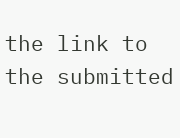the link to the submitted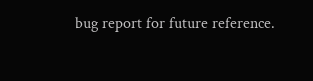bug report for future reference.